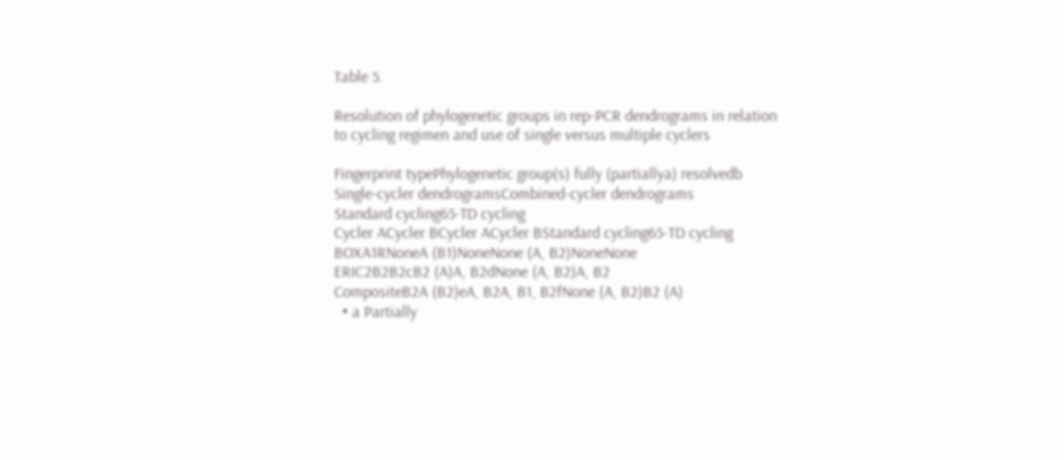Table 5.

Resolution of phylogenetic groups in rep-PCR dendrograms in relation to cycling regimen and use of single versus multiple cyclers

Fingerprint typePhylogenetic group(s) fully (partiallya) resolvedb
Single-cycler dendrogramsCombined-cycler dendrograms
Standard cycling65-TD cycling
Cycler ACycler BCycler ACycler BStandard cycling65-TD cycling
BOXA1RNoneA (B1)NoneNone (A, B2)NoneNone
ERIC2B2B2cB2 (A)A, B2dNone (A, B2)A, B2
CompositeB2A (B2)eA, B2A, B1, B2fNone (A, B2)B2 (A)
  • a Partially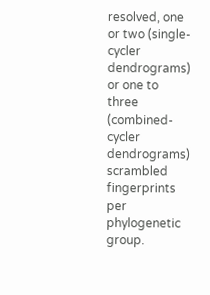resolved, one or two (single-cycler dendrograms) or one to three (combined-cycler dendrograms) scrambled fingerprints per phylogenetic group.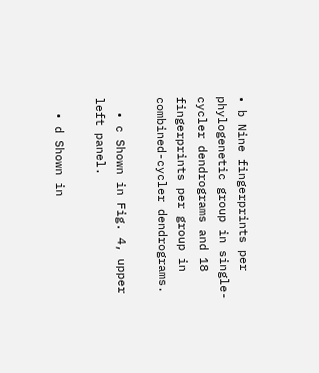• b Nine fingerprints per phylogenetic group in single-cycler dendrograms and 18 fingerprints per group in combined-cycler dendrograms.

  • c Shown in Fig. 4, upper left panel.

  • d Shown in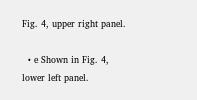Fig. 4, upper right panel.

  • e Shown in Fig. 4, lower left panel.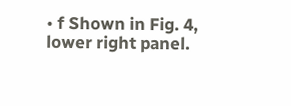• f Shown in Fig. 4, lower right panel.